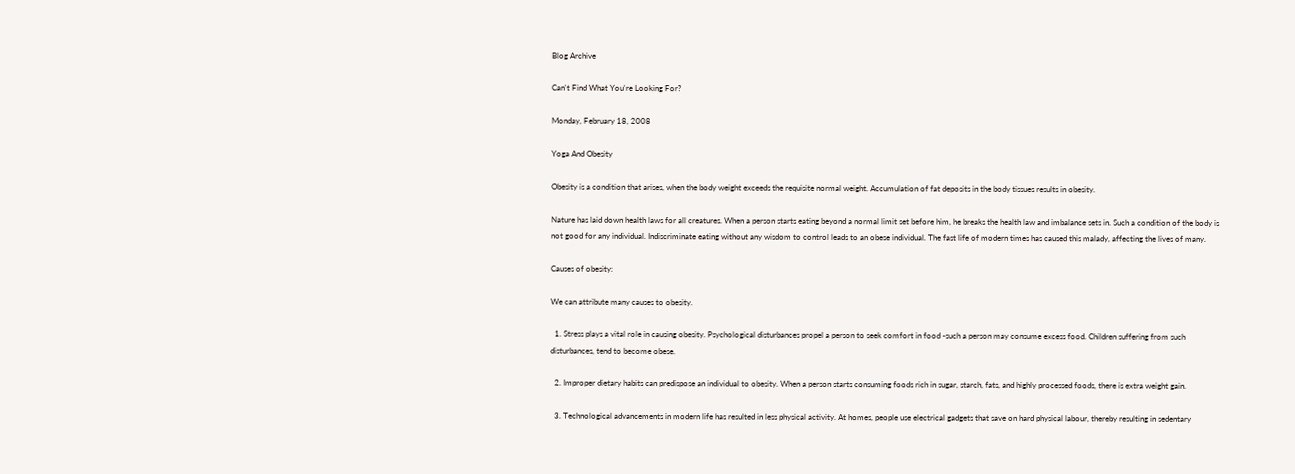Blog Archive

Can't Find What You're Looking For?

Monday, February 18, 2008

Yoga And Obesity

Obesity is a condition that arises, when the body weight exceeds the requisite normal weight. Accumulation of fat deposits in the body tissues results in obesity.

Nature has laid down health laws for all creatures. When a person starts eating beyond a normal limit set before him, he breaks the health law and imbalance sets in. Such a condition of the body is not good for any individual. Indiscriminate eating without any wisdom to control leads to an obese individual. The fast life of modern times has caused this malady, affecting the lives of many.

Causes of obesity:

We can attribute many causes to obesity.

  1. Stress plays a vital role in causing obesity. Psychological disturbances propel a person to seek comfort in food -such a person may consume excess food. Children suffering from such disturbances, tend to become obese.

  2. Improper dietary habits can predispose an individual to obesity. When a person starts consuming foods rich in sugar, starch, fats, and highly processed foods, there is extra weight gain.

  3. Technological advancements in modern life has resulted in less physical activity. At homes, people use electrical gadgets that save on hard physical labour, thereby resulting in sedentary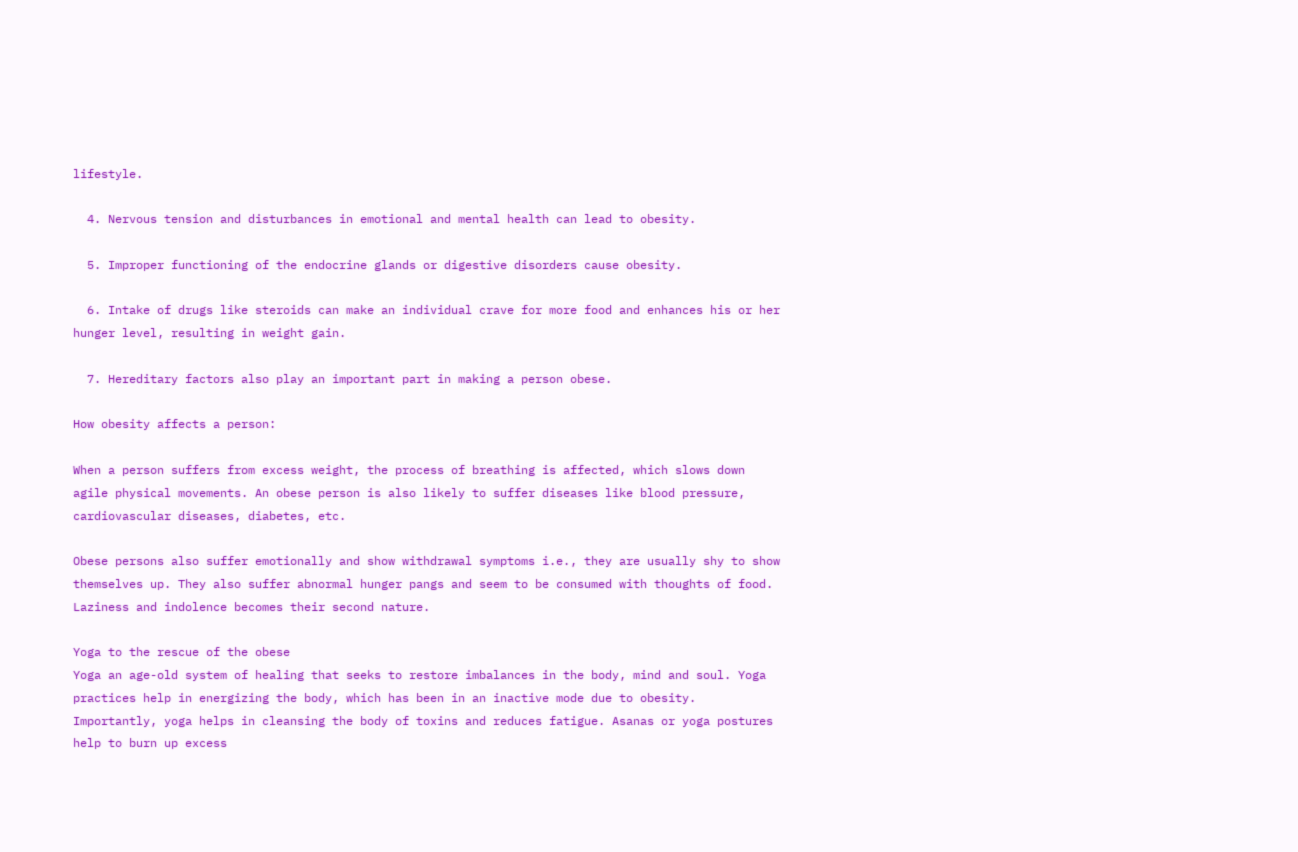lifestyle.

  4. Nervous tension and disturbances in emotional and mental health can lead to obesity.

  5. Improper functioning of the endocrine glands or digestive disorders cause obesity.

  6. Intake of drugs like steroids can make an individual crave for more food and enhances his or her hunger level, resulting in weight gain.

  7. Hereditary factors also play an important part in making a person obese.

How obesity affects a person:

When a person suffers from excess weight, the process of breathing is affected, which slows down agile physical movements. An obese person is also likely to suffer diseases like blood pressure, cardiovascular diseases, diabetes, etc.

Obese persons also suffer emotionally and show withdrawal symptoms i.e., they are usually shy to show themselves up. They also suffer abnormal hunger pangs and seem to be consumed with thoughts of food. Laziness and indolence becomes their second nature.

Yoga to the rescue of the obese
Yoga an age-old system of healing that seeks to restore imbalances in the body, mind and soul. Yoga practices help in energizing the body, which has been in an inactive mode due to obesity. Importantly, yoga helps in cleansing the body of toxins and reduces fatigue. Asanas or yoga postures help to burn up excess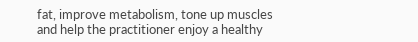fat, improve metabolism, tone up muscles and help the practitioner enjoy a healthy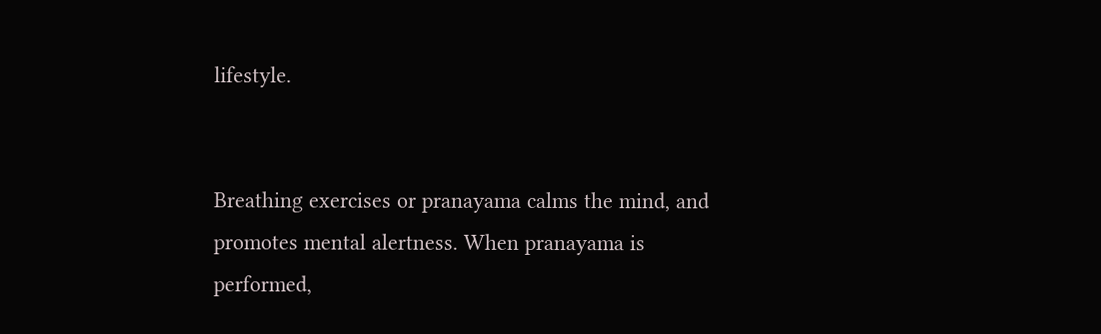lifestyle.


Breathing exercises or pranayama calms the mind, and promotes mental alertness. When pranayama is performed,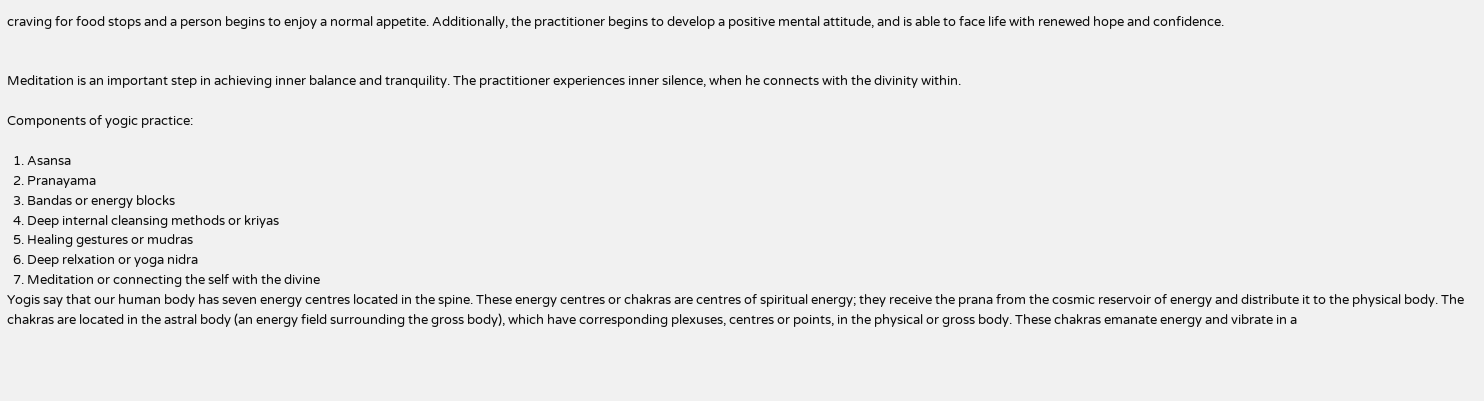craving for food stops and a person begins to enjoy a normal appetite. Additionally, the practitioner begins to develop a positive mental attitude, and is able to face life with renewed hope and confidence.


Meditation is an important step in achieving inner balance and tranquility. The practitioner experiences inner silence, when he connects with the divinity within.

Components of yogic practice:

  1. Asansa
  2. Pranayama
  3. Bandas or energy blocks
  4. Deep internal cleansing methods or kriyas
  5. Healing gestures or mudras
  6. Deep relxation or yoga nidra
  7. Meditation or connecting the self with the divine
Yogis say that our human body has seven energy centres located in the spine. These energy centres or chakras are centres of spiritual energy; they receive the prana from the cosmic reservoir of energy and distribute it to the physical body. The chakras are located in the astral body (an energy field surrounding the gross body), which have corresponding plexuses, centres or points, in the physical or gross body. These chakras emanate energy and vibrate in a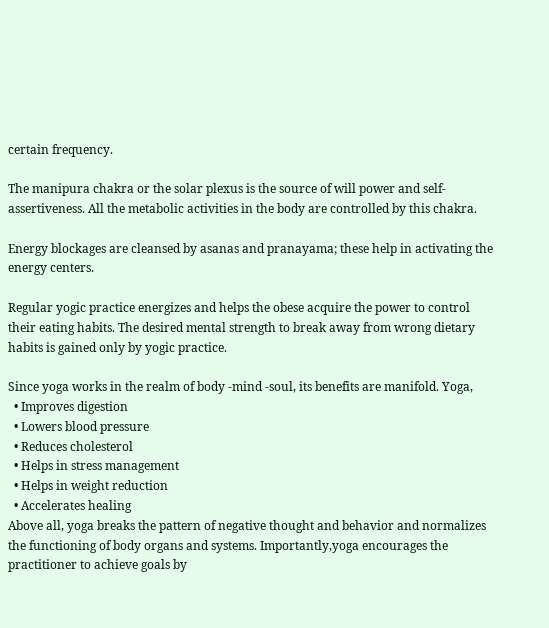certain frequency.

The manipura chakra or the solar plexus is the source of will power and self-assertiveness. All the metabolic activities in the body are controlled by this chakra.

Energy blockages are cleansed by asanas and pranayama; these help in activating the energy centers.

Regular yogic practice energizes and helps the obese acquire the power to control their eating habits. The desired mental strength to break away from wrong dietary habits is gained only by yogic practice.

Since yoga works in the realm of body -mind -soul, its benefits are manifold. Yoga,
  • Improves digestion
  • Lowers blood pressure
  • Reduces cholesterol
  • Helps in stress management
  • Helps in weight reduction
  • Accelerates healing
Above all, yoga breaks the pattern of negative thought and behavior and normalizes the functioning of body organs and systems. Importantly,yoga encourages the practitioner to achieve goals by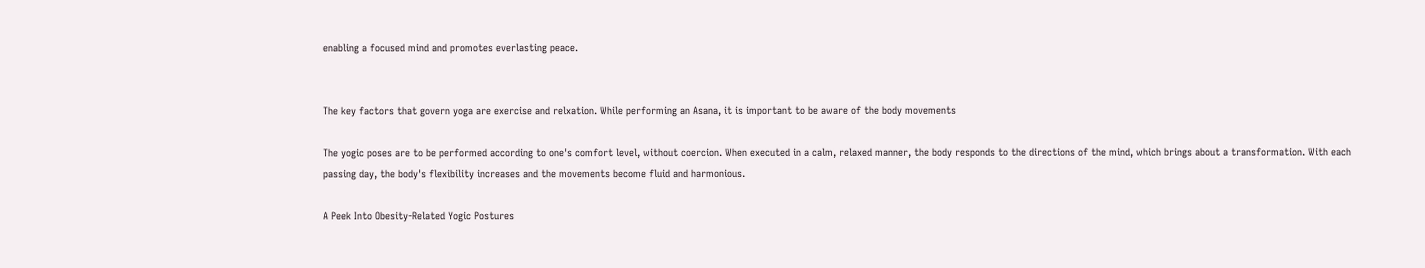enabling a focused mind and promotes everlasting peace.


The key factors that govern yoga are exercise and relxation. While performing an Asana, it is important to be aware of the body movements

The yogic poses are to be performed according to one's comfort level, without coercion. When executed in a calm, relaxed manner, the body responds to the directions of the mind, which brings about a transformation. With each passing day, the body's flexibility increases and the movements become fluid and harmonious.

A Peek Into Obesity-Related Yogic Postures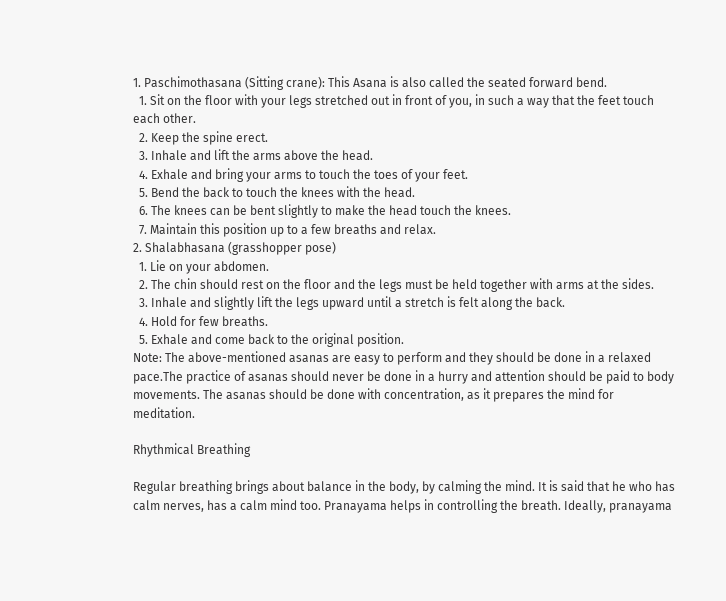1. Paschimothasana (Sitting crane): This Asana is also called the seated forward bend.
  1. Sit on the floor with your legs stretched out in front of you, in such a way that the feet touch each other.
  2. Keep the spine erect.
  3. Inhale and lift the arms above the head.
  4. Exhale and bring your arms to touch the toes of your feet.
  5. Bend the back to touch the knees with the head.
  6. The knees can be bent slightly to make the head touch the knees.
  7. Maintain this position up to a few breaths and relax.
2. Shalabhasana (grasshopper pose)
  1. Lie on your abdomen.
  2. The chin should rest on the floor and the legs must be held together with arms at the sides.
  3. Inhale and slightly lift the legs upward until a stretch is felt along the back.
  4. Hold for few breaths.
  5. Exhale and come back to the original position.
Note: The above-mentioned asanas are easy to perform and they should be done in a relaxed pace.The practice of asanas should never be done in a hurry and attention should be paid to body movements. The asanas should be done with concentration, as it prepares the mind for meditation.

Rhythmical Breathing

Regular breathing brings about balance in the body, by calming the mind. It is said that he who has calm nerves, has a calm mind too. Pranayama helps in controlling the breath. Ideally, pranayama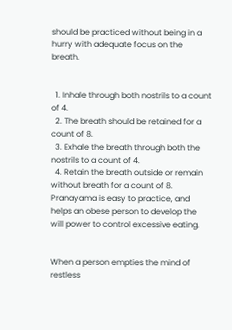should be practiced without being in a hurry with adequate focus on the breath.


  1. Inhale through both nostrils to a count of 4.
  2. The breath should be retained for a count of 8.
  3. Exhale the breath through both the nostrils to a count of 4.
  4. Retain the breath outside or remain without breath for a count of 8.
Pranayama is easy to practice, and helps an obese person to develop the will power to control excessive eating.


When a person empties the mind of restless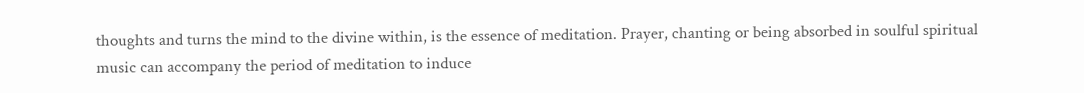thoughts and turns the mind to the divine within, is the essence of meditation. Prayer, chanting or being absorbed in soulful spiritual music can accompany the period of meditation to induce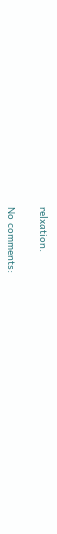relxation.

No comments: